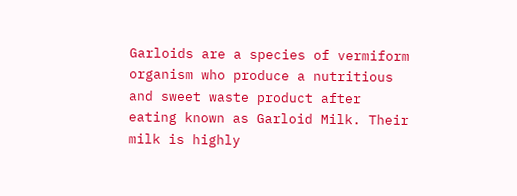Garloids are a species of vermiform organism who produce a nutritious and sweet waste product after eating known as Garloid Milk. Their milk is highly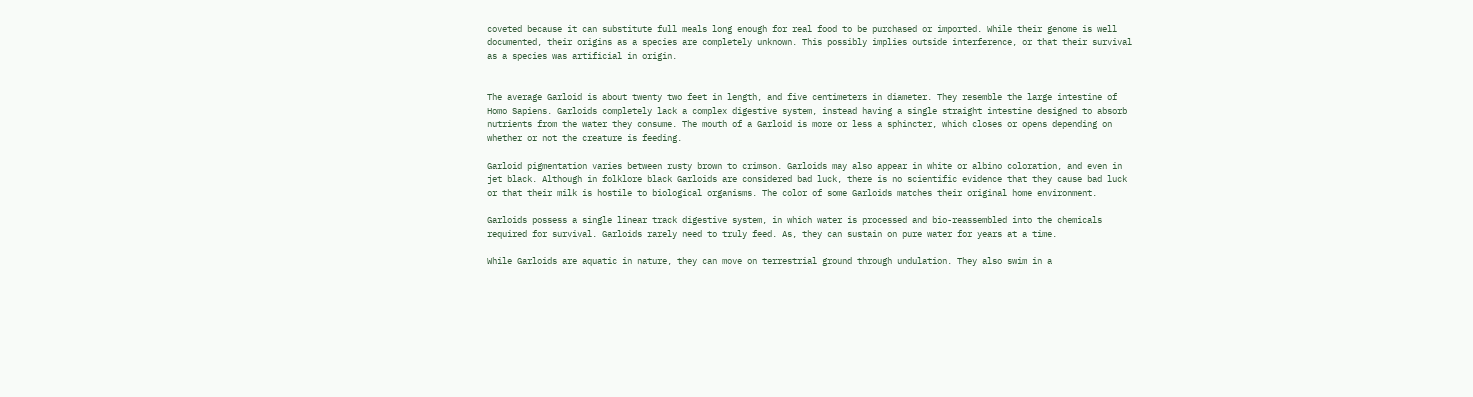coveted because it can substitute full meals long enough for real food to be purchased or imported. While their genome is well documented, their origins as a species are completely unknown. This possibly implies outside interference, or that their survival as a species was artificial in origin.


The average Garloid is about twenty two feet in length, and five centimeters in diameter. They resemble the large intestine of Homo Sapiens. Garloids completely lack a complex digestive system, instead having a single straight intestine designed to absorb nutrients from the water they consume. The mouth of a Garloid is more or less a sphincter, which closes or opens depending on whether or not the creature is feeding.

Garloid pigmentation varies between rusty brown to crimson. Garloids may also appear in white or albino coloration, and even in jet black. Although in folklore black Garloids are considered bad luck, there is no scientific evidence that they cause bad luck or that their milk is hostile to biological organisms. The color of some Garloids matches their original home environment.

Garloids possess a single linear track digestive system, in which water is processed and bio-reassembled into the chemicals required for survival. Garloids rarely need to truly feed. As, they can sustain on pure water for years at a time.

While Garloids are aquatic in nature, they can move on terrestrial ground through undulation. They also swim in a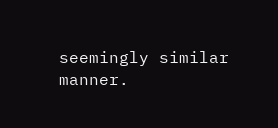seemingly similar manner.